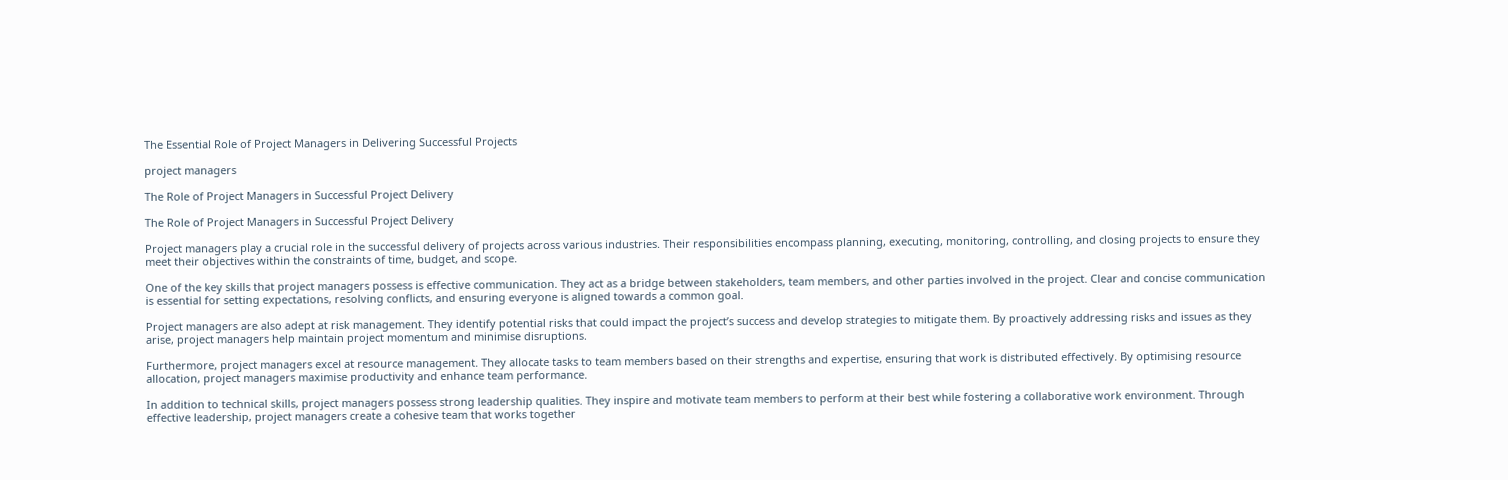The Essential Role of Project Managers in Delivering Successful Projects

project managers

The Role of Project Managers in Successful Project Delivery

The Role of Project Managers in Successful Project Delivery

Project managers play a crucial role in the successful delivery of projects across various industries. Their responsibilities encompass planning, executing, monitoring, controlling, and closing projects to ensure they meet their objectives within the constraints of time, budget, and scope.

One of the key skills that project managers possess is effective communication. They act as a bridge between stakeholders, team members, and other parties involved in the project. Clear and concise communication is essential for setting expectations, resolving conflicts, and ensuring everyone is aligned towards a common goal.

Project managers are also adept at risk management. They identify potential risks that could impact the project’s success and develop strategies to mitigate them. By proactively addressing risks and issues as they arise, project managers help maintain project momentum and minimise disruptions.

Furthermore, project managers excel at resource management. They allocate tasks to team members based on their strengths and expertise, ensuring that work is distributed effectively. By optimising resource allocation, project managers maximise productivity and enhance team performance.

In addition to technical skills, project managers possess strong leadership qualities. They inspire and motivate team members to perform at their best while fostering a collaborative work environment. Through effective leadership, project managers create a cohesive team that works together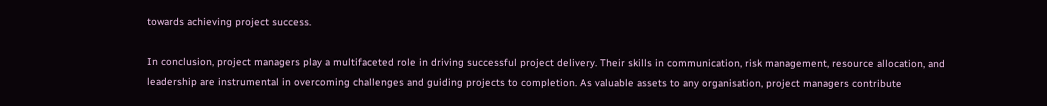towards achieving project success.

In conclusion, project managers play a multifaceted role in driving successful project delivery. Their skills in communication, risk management, resource allocation, and leadership are instrumental in overcoming challenges and guiding projects to completion. As valuable assets to any organisation, project managers contribute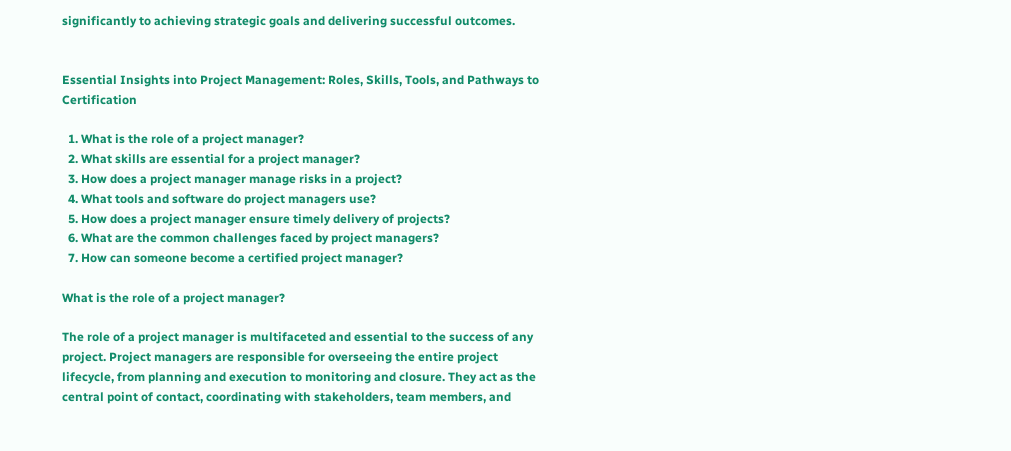significantly to achieving strategic goals and delivering successful outcomes.


Essential Insights into Project Management: Roles, Skills, Tools, and Pathways to Certification

  1. What is the role of a project manager?
  2. What skills are essential for a project manager?
  3. How does a project manager manage risks in a project?
  4. What tools and software do project managers use?
  5. How does a project manager ensure timely delivery of projects?
  6. What are the common challenges faced by project managers?
  7. How can someone become a certified project manager?

What is the role of a project manager?

The role of a project manager is multifaceted and essential to the success of any project. Project managers are responsible for overseeing the entire project lifecycle, from planning and execution to monitoring and closure. They act as the central point of contact, coordinating with stakeholders, team members, and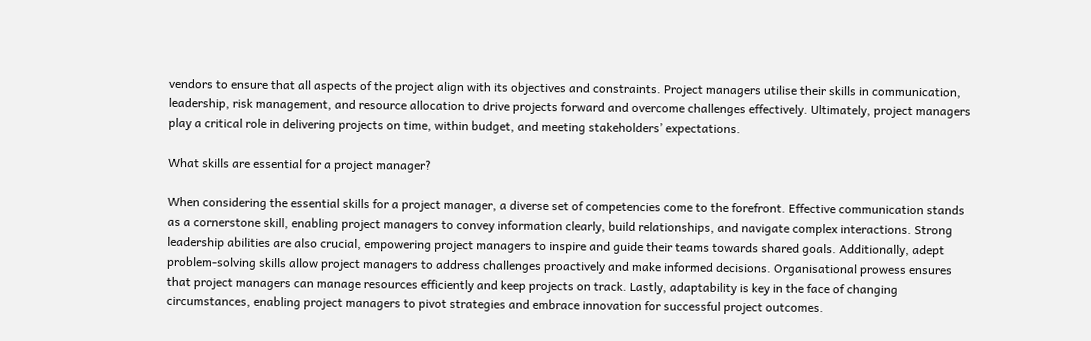vendors to ensure that all aspects of the project align with its objectives and constraints. Project managers utilise their skills in communication, leadership, risk management, and resource allocation to drive projects forward and overcome challenges effectively. Ultimately, project managers play a critical role in delivering projects on time, within budget, and meeting stakeholders’ expectations.

What skills are essential for a project manager?

When considering the essential skills for a project manager, a diverse set of competencies come to the forefront. Effective communication stands as a cornerstone skill, enabling project managers to convey information clearly, build relationships, and navigate complex interactions. Strong leadership abilities are also crucial, empowering project managers to inspire and guide their teams towards shared goals. Additionally, adept problem-solving skills allow project managers to address challenges proactively and make informed decisions. Organisational prowess ensures that project managers can manage resources efficiently and keep projects on track. Lastly, adaptability is key in the face of changing circumstances, enabling project managers to pivot strategies and embrace innovation for successful project outcomes.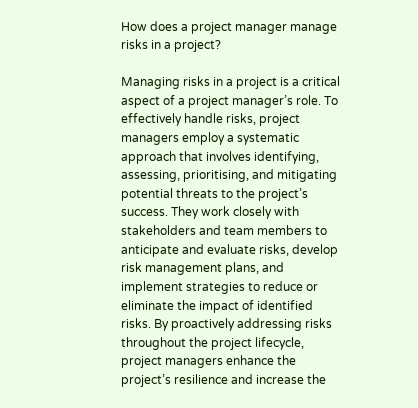How does a project manager manage risks in a project?

Managing risks in a project is a critical aspect of a project manager’s role. To effectively handle risks, project managers employ a systematic approach that involves identifying, assessing, prioritising, and mitigating potential threats to the project’s success. They work closely with stakeholders and team members to anticipate and evaluate risks, develop risk management plans, and implement strategies to reduce or eliminate the impact of identified risks. By proactively addressing risks throughout the project lifecycle, project managers enhance the project’s resilience and increase the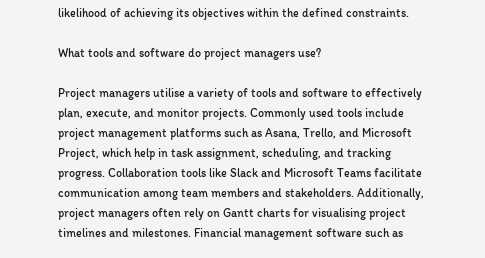likelihood of achieving its objectives within the defined constraints.

What tools and software do project managers use?

Project managers utilise a variety of tools and software to effectively plan, execute, and monitor projects. Commonly used tools include project management platforms such as Asana, Trello, and Microsoft Project, which help in task assignment, scheduling, and tracking progress. Collaboration tools like Slack and Microsoft Teams facilitate communication among team members and stakeholders. Additionally, project managers often rely on Gantt charts for visualising project timelines and milestones. Financial management software such as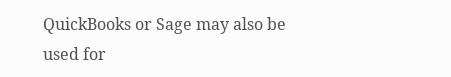QuickBooks or Sage may also be used for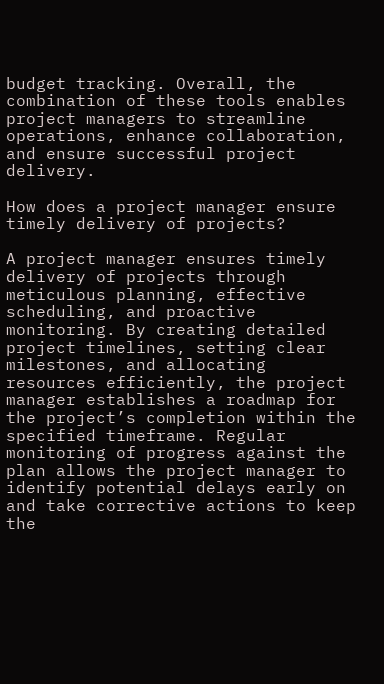budget tracking. Overall, the combination of these tools enables project managers to streamline operations, enhance collaboration, and ensure successful project delivery.

How does a project manager ensure timely delivery of projects?

A project manager ensures timely delivery of projects through meticulous planning, effective scheduling, and proactive monitoring. By creating detailed project timelines, setting clear milestones, and allocating resources efficiently, the project manager establishes a roadmap for the project’s completion within the specified timeframe. Regular monitoring of progress against the plan allows the project manager to identify potential delays early on and take corrective actions to keep the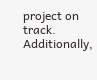project on track. Additionally,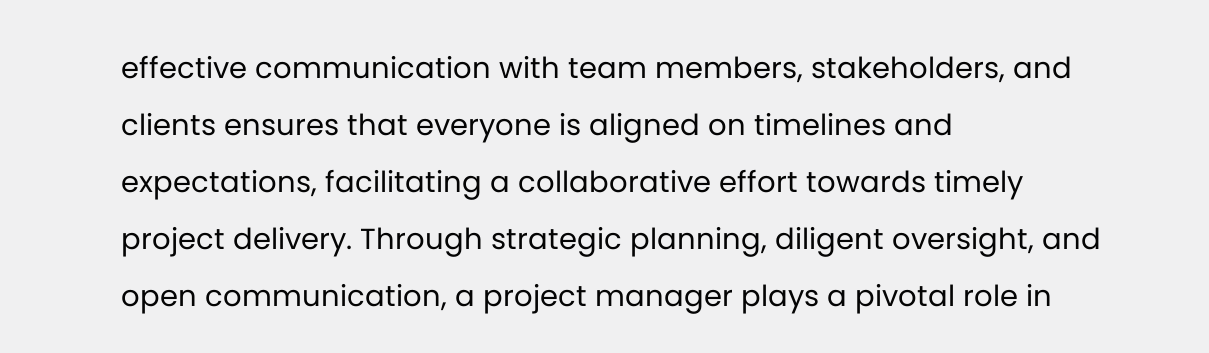effective communication with team members, stakeholders, and clients ensures that everyone is aligned on timelines and expectations, facilitating a collaborative effort towards timely project delivery. Through strategic planning, diligent oversight, and open communication, a project manager plays a pivotal role in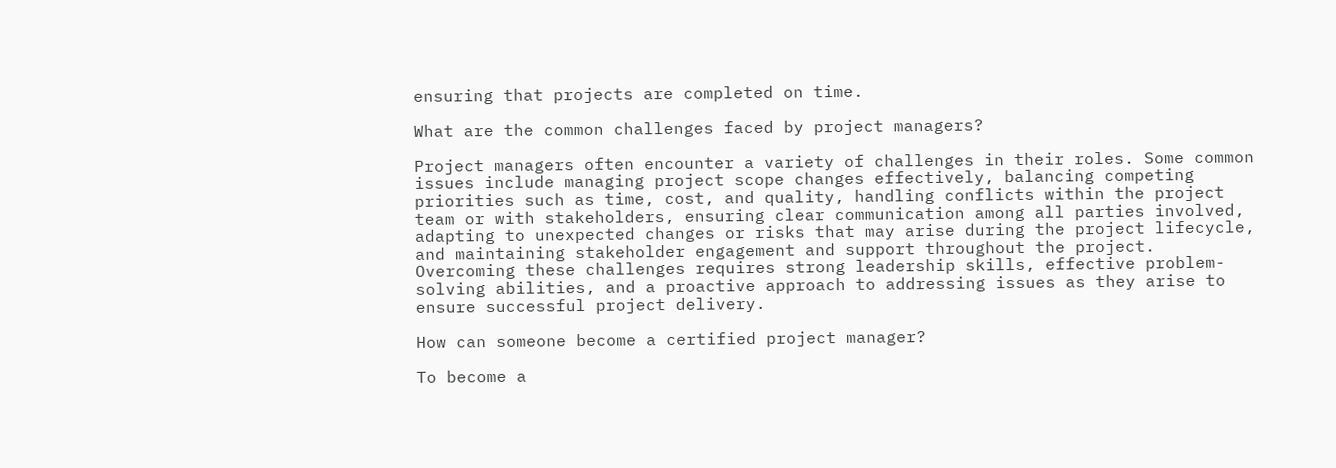ensuring that projects are completed on time.

What are the common challenges faced by project managers?

Project managers often encounter a variety of challenges in their roles. Some common issues include managing project scope changes effectively, balancing competing priorities such as time, cost, and quality, handling conflicts within the project team or with stakeholders, ensuring clear communication among all parties involved, adapting to unexpected changes or risks that may arise during the project lifecycle, and maintaining stakeholder engagement and support throughout the project. Overcoming these challenges requires strong leadership skills, effective problem-solving abilities, and a proactive approach to addressing issues as they arise to ensure successful project delivery.

How can someone become a certified project manager?

To become a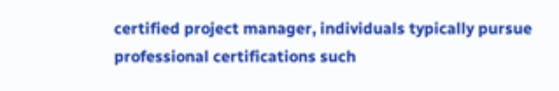certified project manager, individuals typically pursue professional certifications such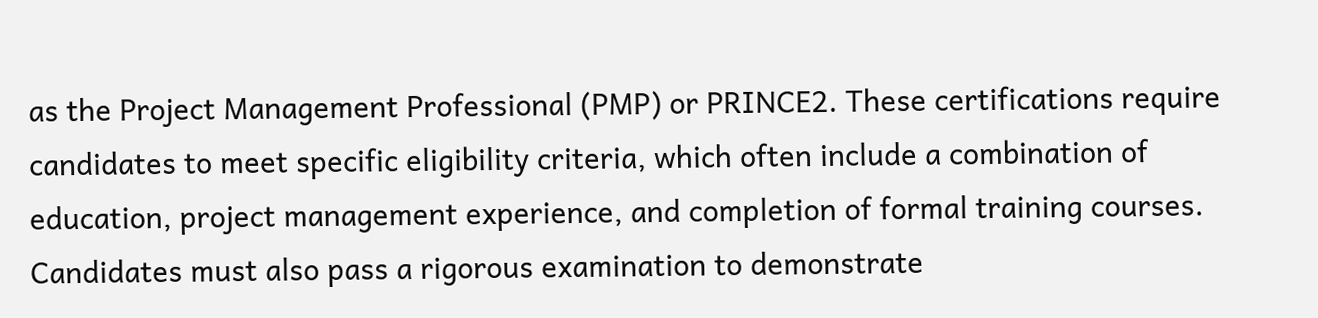as the Project Management Professional (PMP) or PRINCE2. These certifications require candidates to meet specific eligibility criteria, which often include a combination of education, project management experience, and completion of formal training courses. Candidates must also pass a rigorous examination to demonstrate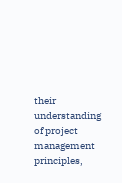their understanding of project management principles,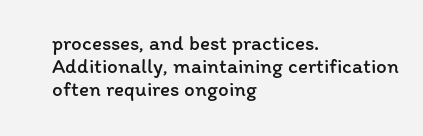processes, and best practices. Additionally, maintaining certification often requires ongoing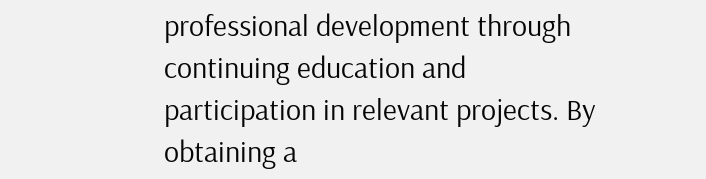professional development through continuing education and participation in relevant projects. By obtaining a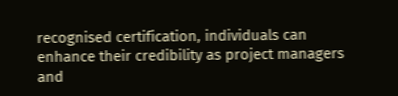recognised certification, individuals can enhance their credibility as project managers and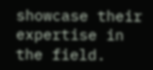showcase their expertise in the field.